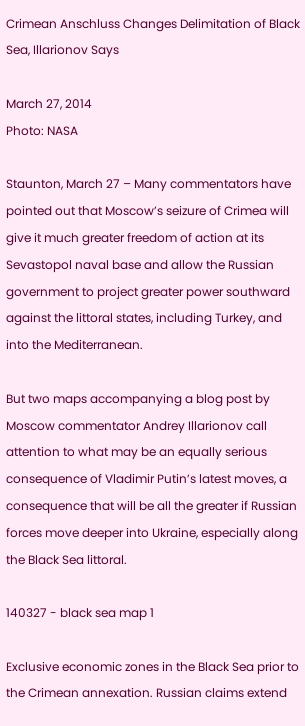Crimean Anschluss Changes Delimitation of Black Sea, Illarionov Says

March 27, 2014
Photo: NASA

Staunton, March 27 – Many commentators have pointed out that Moscow’s seizure of Crimea will give it much greater freedom of action at its Sevastopol naval base and allow the Russian government to project greater power southward against the littoral states, including Turkey, and into the Mediterranean.

But two maps accompanying a blog post by Moscow commentator Andrey Illarionov call attention to what may be an equally serious consequence of Vladimir Putin’s latest moves, a consequence that will be all the greater if Russian forces move deeper into Ukraine, especially along the Black Sea littoral.

140327 - black sea map 1

Exclusive economic zones in the Black Sea prior to the Crimean annexation. Russian claims extend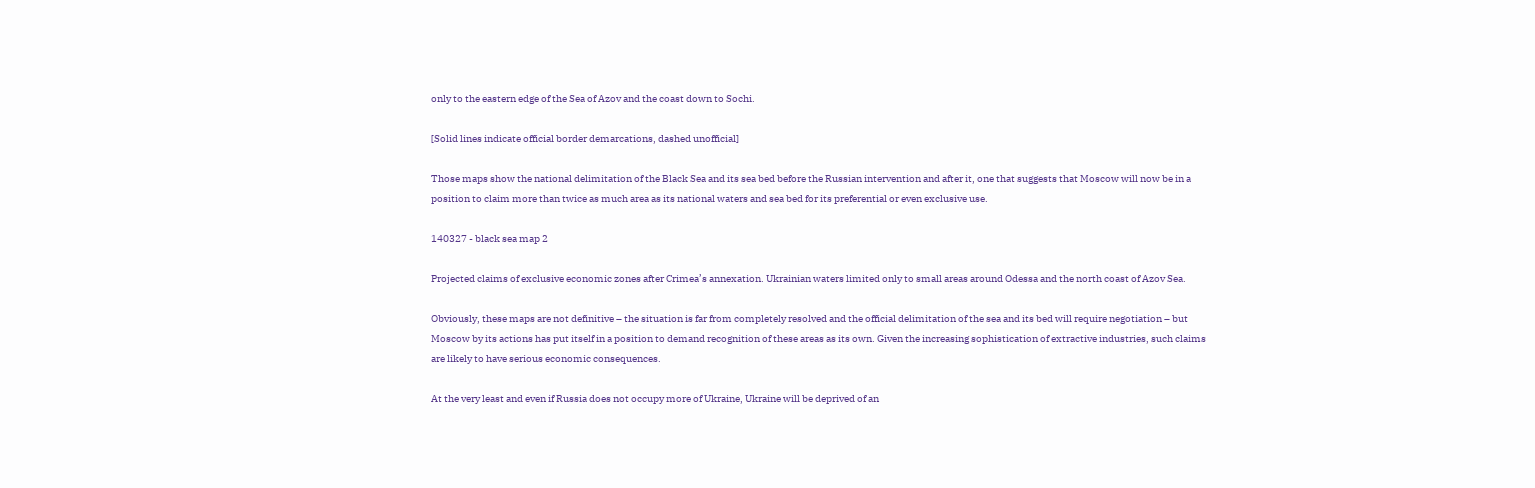only to the eastern edge of the Sea of Azov and the coast down to Sochi.

[Solid lines indicate official border demarcations, dashed unofficial]

Those maps show the national delimitation of the Black Sea and its sea bed before the Russian intervention and after it, one that suggests that Moscow will now be in a position to claim more than twice as much area as its national waters and sea bed for its preferential or even exclusive use.

140327 - black sea map 2

Projected claims of exclusive economic zones after Crimea’s annexation. Ukrainian waters limited only to small areas around Odessa and the north coast of Azov Sea.

Obviously, these maps are not definitive – the situation is far from completely resolved and the official delimitation of the sea and its bed will require negotiation – but Moscow by its actions has put itself in a position to demand recognition of these areas as its own. Given the increasing sophistication of extractive industries, such claims are likely to have serious economic consequences.

At the very least and even if Russia does not occupy more of Ukraine, Ukraine will be deprived of an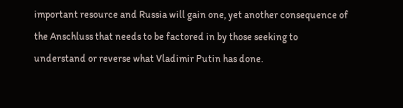important resource and Russia will gain one, yet another consequence of the Anschluss that needs to be factored in by those seeking to understand or reverse what Vladimir Putin has done.